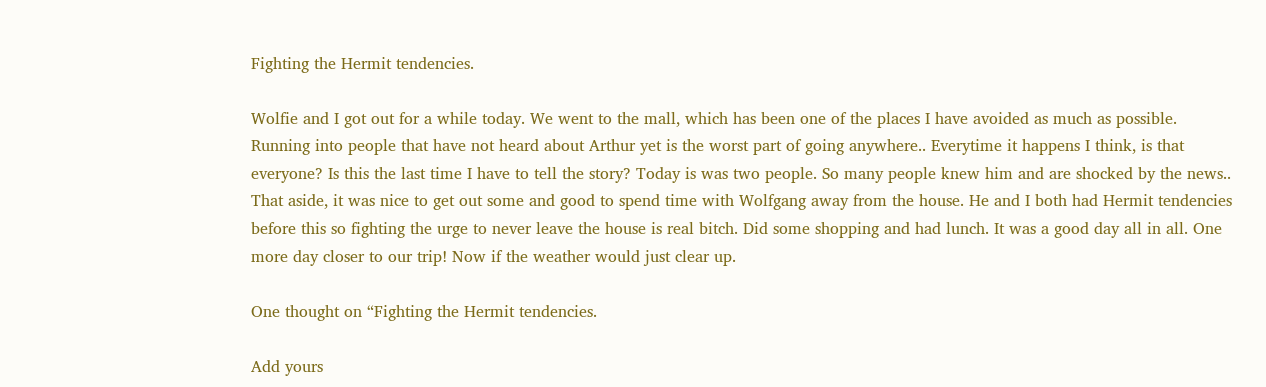Fighting the Hermit tendencies.

Wolfie and I got out for a while today. We went to the mall, which has been one of the places I have avoided as much as possible. Running into people that have not heard about Arthur yet is the worst part of going anywhere.. Everytime it happens I think, is that everyone? Is this the last time I have to tell the story? Today is was two people. So many people knew him and are shocked by the news..
That aside, it was nice to get out some and good to spend time with Wolfgang away from the house. He and I both had Hermit tendencies before this so fighting the urge to never leave the house is real bitch. Did some shopping and had lunch. It was a good day all in all. One more day closer to our trip! Now if the weather would just clear up.

One thought on “Fighting the Hermit tendencies.

Add yours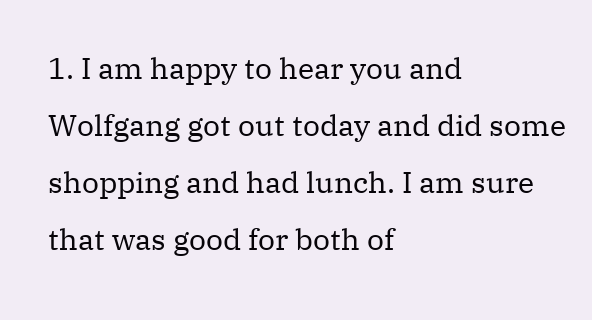1. I am happy to hear you and Wolfgang got out today and did some shopping and had lunch. I am sure that was good for both of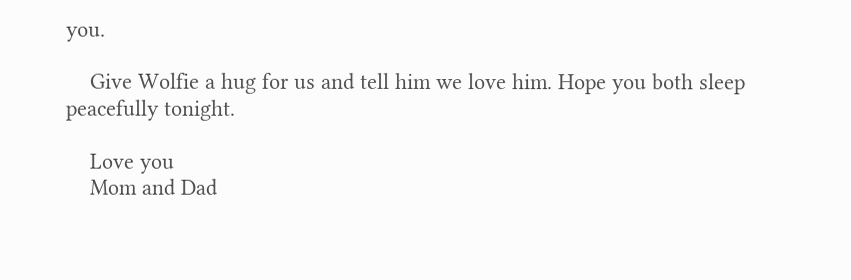you.

    Give Wolfie a hug for us and tell him we love him. Hope you both sleep peacefully tonight.

    Love you
    Mom and Dad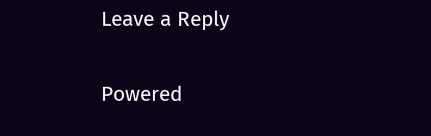Leave a Reply

Powered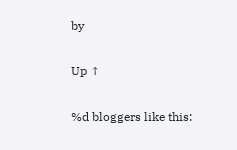by

Up ↑

%d bloggers like this: